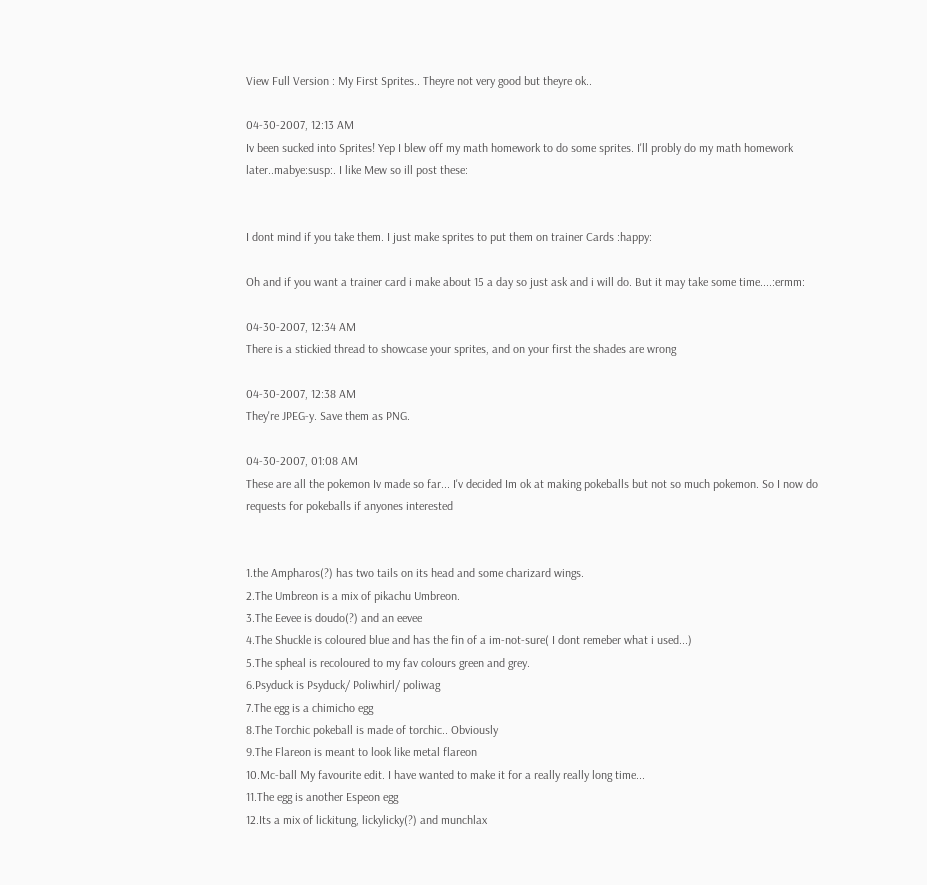View Full Version : My First Sprites.. Theyre not very good but theyre ok..

04-30-2007, 12:13 AM
Iv been sucked into Sprites! Yep I blew off my math homework to do some sprites. I'll probly do my math homework later..mabye:susp:. I like Mew so ill post these:


I dont mind if you take them. I just make sprites to put them on trainer Cards :happy:

Oh and if you want a trainer card i make about 15 a day so just ask and i will do. But it may take some time....:ermm:

04-30-2007, 12:34 AM
There is a stickied thread to showcase your sprites, and on your first the shades are wrong

04-30-2007, 12:38 AM
They're JPEG-y. Save them as PNG.

04-30-2007, 01:08 AM
These are all the pokemon Iv made so far... I'v decided Im ok at making pokeballs but not so much pokemon. So I now do requests for pokeballs if anyones interested


1.the Ampharos(?) has two tails on its head and some charizard wings.
2.The Umbreon is a mix of pikachu Umbreon.
3.The Eevee is doudo(?) and an eevee
4.The Shuckle is coloured blue and has the fin of a im-not-sure( I dont remeber what i used...)
5.The spheal is recoloured to my fav colours green and grey.
6.Psyduck is Psyduck/ Poliwhirl/ poliwag
7.The egg is a chimicho egg
8.The Torchic pokeball is made of torchic.. Obviously
9.The Flareon is meant to look like metal flareon
10.Mc-ball My favourite edit. I have wanted to make it for a really really long time...
11.The egg is another Espeon egg
12.Its a mix of lickitung, lickylicky(?) and munchlax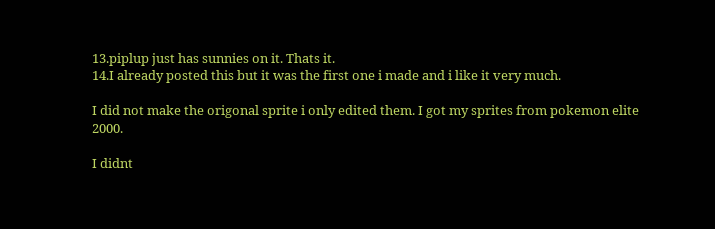13.piplup just has sunnies on it. Thats it.
14.I already posted this but it was the first one i made and i like it very much.

I did not make the origonal sprite i only edited them. I got my sprites from pokemon elite 2000.

I didnt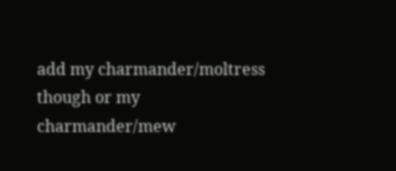add my charmander/moltress though or my charmander/mew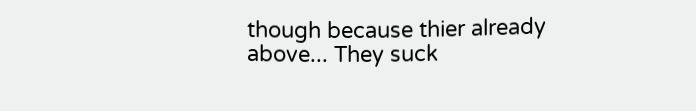though because thier already above... They suck